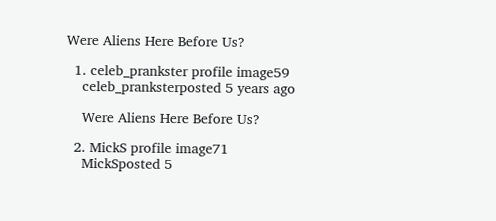Were Aliens Here Before Us?

  1. celeb_prankster profile image59
    celeb_pranksterposted 5 years ago

    Were Aliens Here Before Us?

  2. MickS profile image71
    MickSposted 5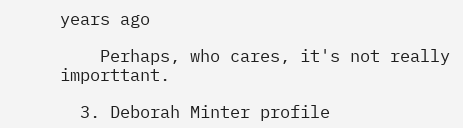years ago

    Perhaps, who cares, it's not really importtant.

  3. Deborah Minter profile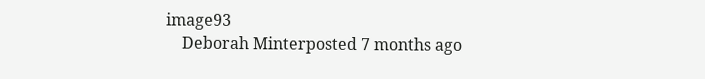image93
    Deborah Minterposted 7 months ago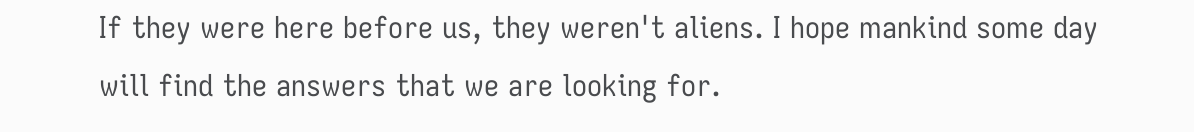If they were here before us, they weren't aliens. I hope mankind some day will find the answers that we are looking for.